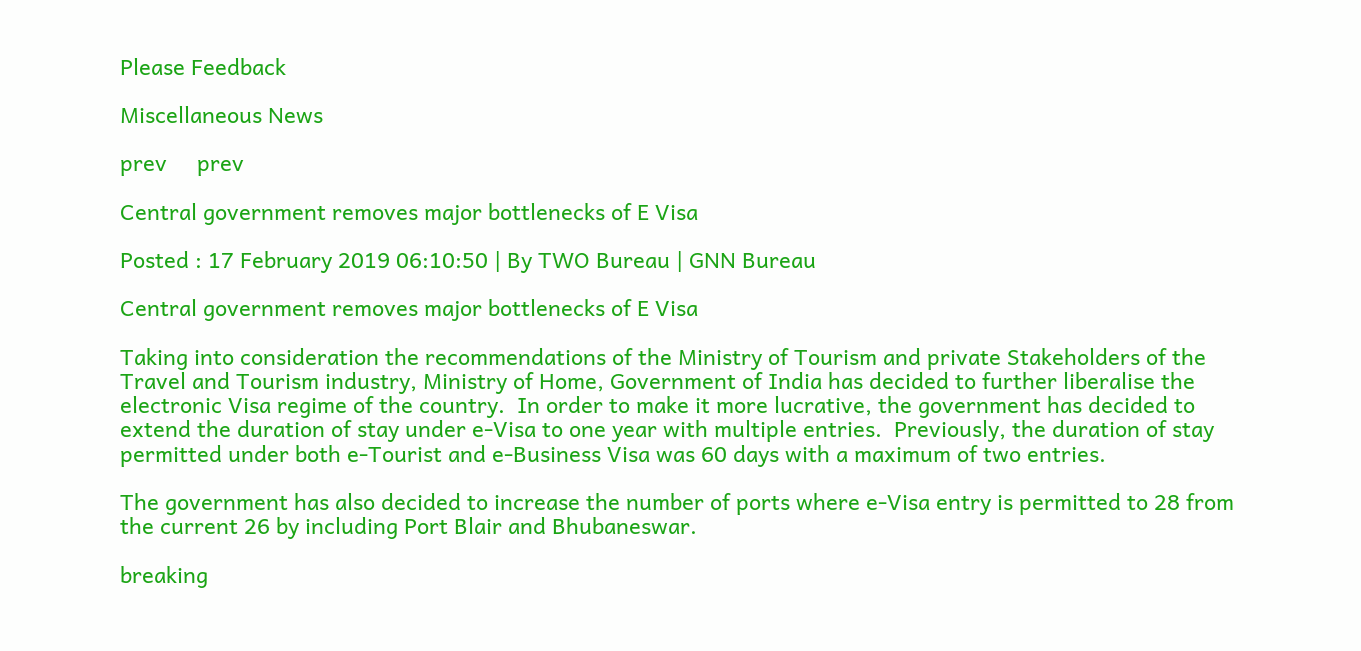Please Feedback

Miscellaneous News

prev     prev

Central government removes major bottlenecks of E Visa

Posted : 17 February 2019 06:10:50 | By TWO Bureau | GNN Bureau

Central government removes major bottlenecks of E Visa

Taking into consideration the recommendations of the Ministry of Tourism and private Stakeholders of the Travel and Tourism industry, Ministry of Home, Government of India has decided to further liberalise the electronic Visa regime of the country.  In order to make it more lucrative, the government has decided to extend the duration of stay under e-Visa to one year with multiple entries.  Previously, the duration of stay permitted under both e-Tourist and e-Business Visa was 60 days with a maximum of two entries.

The government has also decided to increase the number of ports where e-Visa entry is permitted to 28 from the current 26 by including Port Blair and Bhubaneswar.

breaking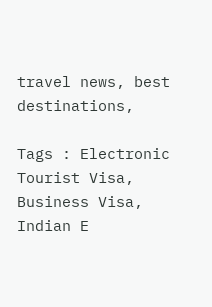travel news, best destinations,

Tags : Electronic Tourist Visa, Business Visa, Indian E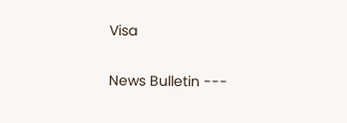Visa

News Bulletin ---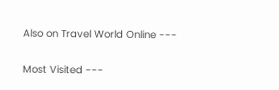Also on Travel World Online ---

Most Visited ---